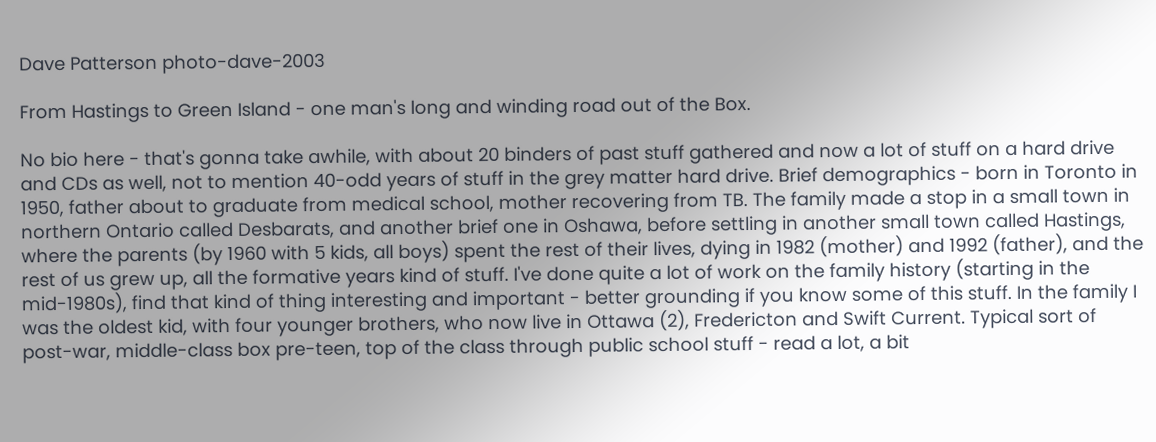Dave Patterson photo-dave-2003

From Hastings to Green Island - one man's long and winding road out of the Box.

No bio here - that's gonna take awhile, with about 20 binders of past stuff gathered and now a lot of stuff on a hard drive and CDs as well, not to mention 40-odd years of stuff in the grey matter hard drive. Brief demographics - born in Toronto in 1950, father about to graduate from medical school, mother recovering from TB. The family made a stop in a small town in northern Ontario called Desbarats, and another brief one in Oshawa, before settling in another small town called Hastings, where the parents (by 1960 with 5 kids, all boys) spent the rest of their lives, dying in 1982 (mother) and 1992 (father), and the rest of us grew up, all the formative years kind of stuff. I've done quite a lot of work on the family history (starting in the mid-1980s), find that kind of thing interesting and important - better grounding if you know some of this stuff. In the family I was the oldest kid, with four younger brothers, who now live in Ottawa (2), Fredericton and Swift Current. Typical sort of post-war, middle-class box pre-teen, top of the class through public school stuff - read a lot, a bit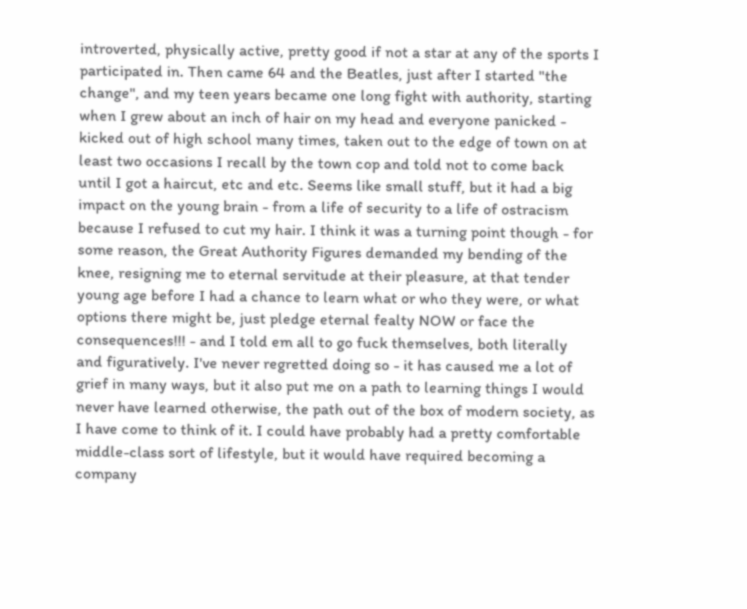introverted, physically active, pretty good if not a star at any of the sports I participated in. Then came 64 and the Beatles, just after I started "the change", and my teen years became one long fight with authority, starting when I grew about an inch of hair on my head and everyone panicked - kicked out of high school many times, taken out to the edge of town on at least two occasions I recall by the town cop and told not to come back until I got a haircut, etc and etc. Seems like small stuff, but it had a big impact on the young brain - from a life of security to a life of ostracism because I refused to cut my hair. I think it was a turning point though - for some reason, the Great Authority Figures demanded my bending of the knee, resigning me to eternal servitude at their pleasure, at that tender young age before I had a chance to learn what or who they were, or what options there might be, just pledge eternal fealty NOW or face the consequences!!! - and I told em all to go fuck themselves, both literally and figuratively. I've never regretted doing so - it has caused me a lot of grief in many ways, but it also put me on a path to learning things I would never have learned otherwise, the path out of the box of modern society, as I have come to think of it. I could have probably had a pretty comfortable middle-class sort of lifestyle, but it would have required becoming a company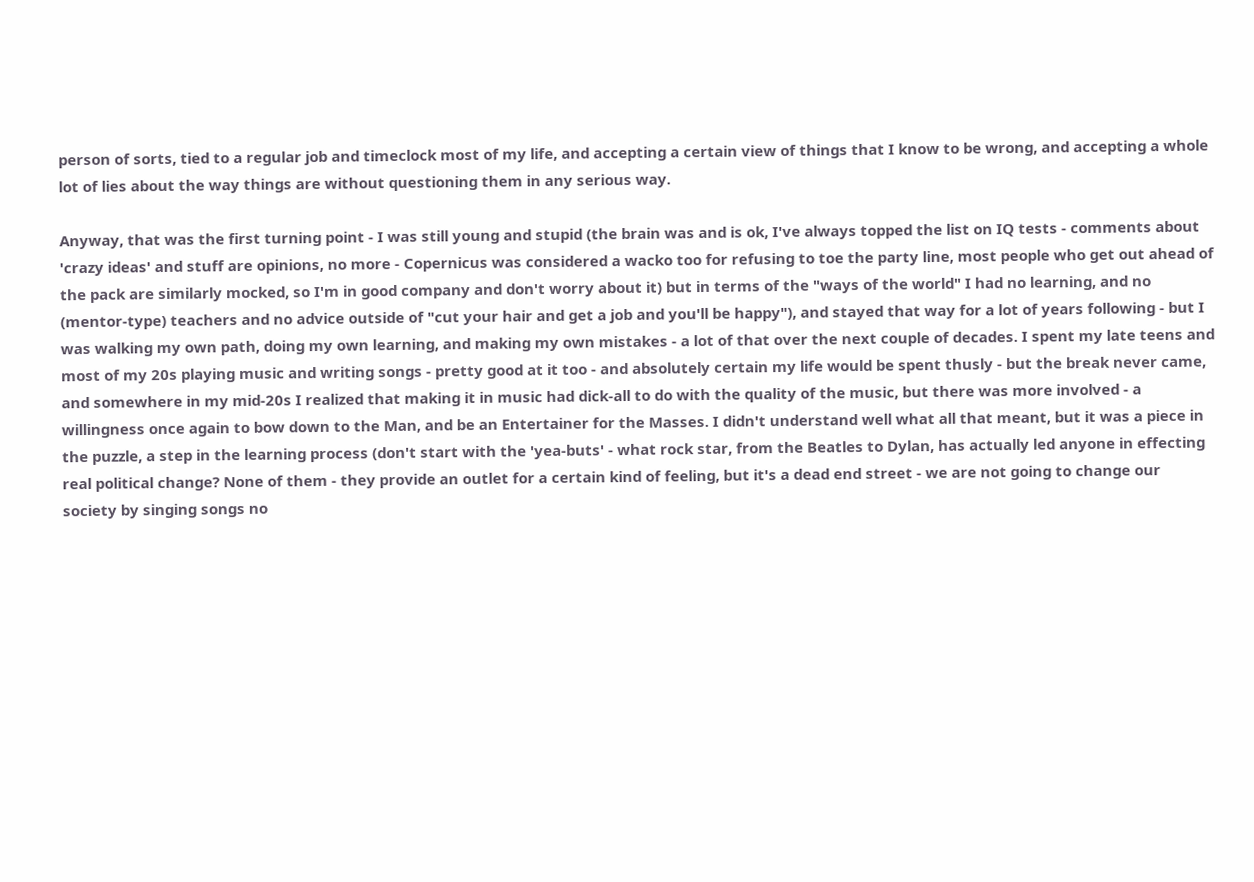person of sorts, tied to a regular job and timeclock most of my life, and accepting a certain view of things that I know to be wrong, and accepting a whole lot of lies about the way things are without questioning them in any serious way.

Anyway, that was the first turning point - I was still young and stupid (the brain was and is ok, I've always topped the list on IQ tests - comments about 'crazy ideas' and stuff are opinions, no more - Copernicus was considered a wacko too for refusing to toe the party line, most people who get out ahead of the pack are similarly mocked, so I'm in good company and don't worry about it) but in terms of the "ways of the world" I had no learning, and no (mentor-type) teachers and no advice outside of "cut your hair and get a job and you'll be happy"), and stayed that way for a lot of years following - but I was walking my own path, doing my own learning, and making my own mistakes - a lot of that over the next couple of decades. I spent my late teens and most of my 20s playing music and writing songs - pretty good at it too - and absolutely certain my life would be spent thusly - but the break never came, and somewhere in my mid-20s I realized that making it in music had dick-all to do with the quality of the music, but there was more involved - a willingness once again to bow down to the Man, and be an Entertainer for the Masses. I didn't understand well what all that meant, but it was a piece in the puzzle, a step in the learning process (don't start with the 'yea-buts' - what rock star, from the Beatles to Dylan, has actually led anyone in effecting real political change? None of them - they provide an outlet for a certain kind of feeling, but it's a dead end street - we are not going to change our society by singing songs no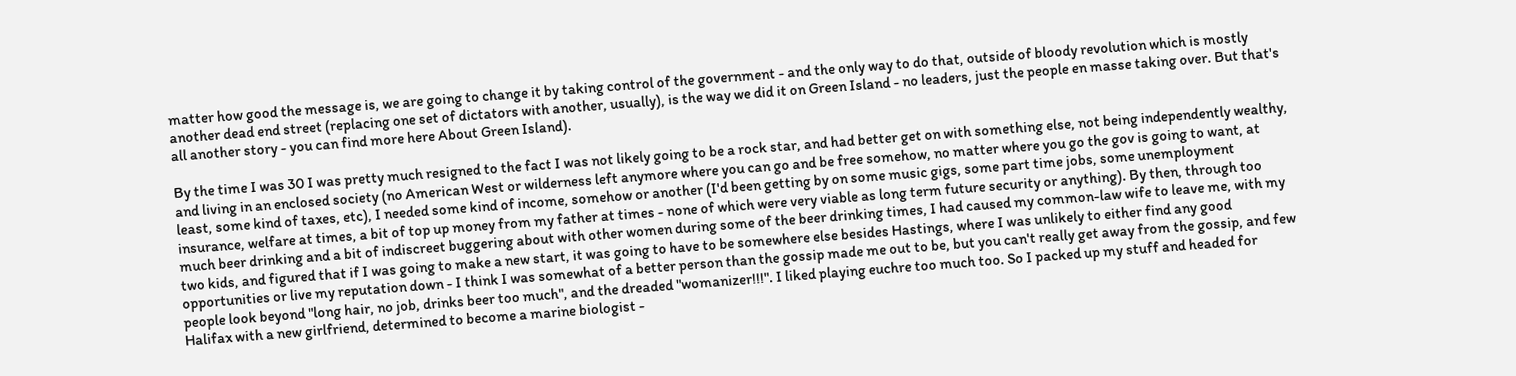matter how good the message is, we are going to change it by taking control of the government - and the only way to do that, outside of bloody revolution which is mostly another dead end street (replacing one set of dictators with another, usually), is the way we did it on Green Island - no leaders, just the people en masse taking over. But that's all another story - you can find more here About Green Island).

By the time I was 30 I was pretty much resigned to the fact I was not likely going to be a rock star, and had better get on with something else, not being independently wealthy, and living in an enclosed society (no American West or wilderness left anymore where you can go and be free somehow, no matter where you go the gov is going to want, at least, some kind of taxes, etc), I needed some kind of income, somehow or another (I'd been getting by on some music gigs, some part time jobs, some unemployment insurance, welfare at times, a bit of top up money from my father at times - none of which were very viable as long term future security or anything). By then, through too much beer drinking and a bit of indiscreet buggering about with other women during some of the beer drinking times, I had caused my common-law wife to leave me, with my two kids, and figured that if I was going to make a new start, it was going to have to be somewhere else besides Hastings, where I was unlikely to either find any good opportunities or live my reputation down - I think I was somewhat of a better person than the gossip made me out to be, but you can't really get away from the gossip, and few people look beyond "long hair, no job, drinks beer too much", and the dreaded "womanizer!!!". I liked playing euchre too much too. So I packed up my stuff and headed for Halifax with a new girlfriend, determined to become a marine biologist -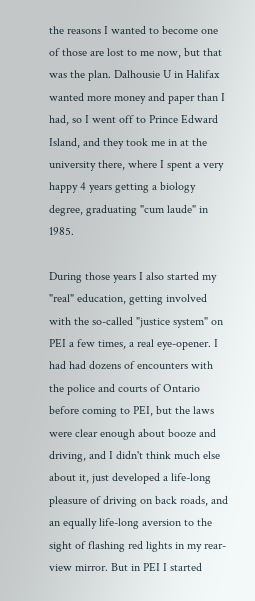the reasons I wanted to become one of those are lost to me now, but that was the plan. Dalhousie U in Halifax wanted more money and paper than I had, so I went off to Prince Edward Island, and they took me in at the university there, where I spent a very happy 4 years getting a biology degree, graduating "cum laude" in 1985.

During those years I also started my "real" education, getting involved with the so-called "justice system" on PEI a few times, a real eye-opener. I had had dozens of encounters with the police and courts of Ontario before coming to PEI, but the laws were clear enough about booze and driving, and I didn't think much else about it, just developed a life-long pleasure of driving on back roads, and an equally life-long aversion to the sight of flashing red lights in my rear-view mirror. But in PEI I started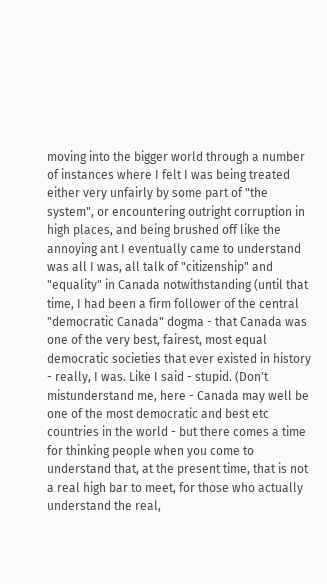moving into the bigger world through a number of instances where I felt I was being treated either very unfairly by some part of "the system", or encountering outright corruption in high places, and being brushed off like the annoying ant I eventually came to understand was all I was, all talk of "citizenship" and "equality" in Canada notwithstanding (until that time, I had been a firm follower of the central "democratic Canada" dogma - that Canada was one of the very best, fairest, most equal democratic societies that ever existed in history - really, I was. Like I said - stupid. (Don't mistunderstand me, here - Canada may well be one of the most democratic and best etc countries in the world - but there comes a time for thinking people when you come to understand that, at the present time, that is not a real high bar to meet, for those who actually understand the real,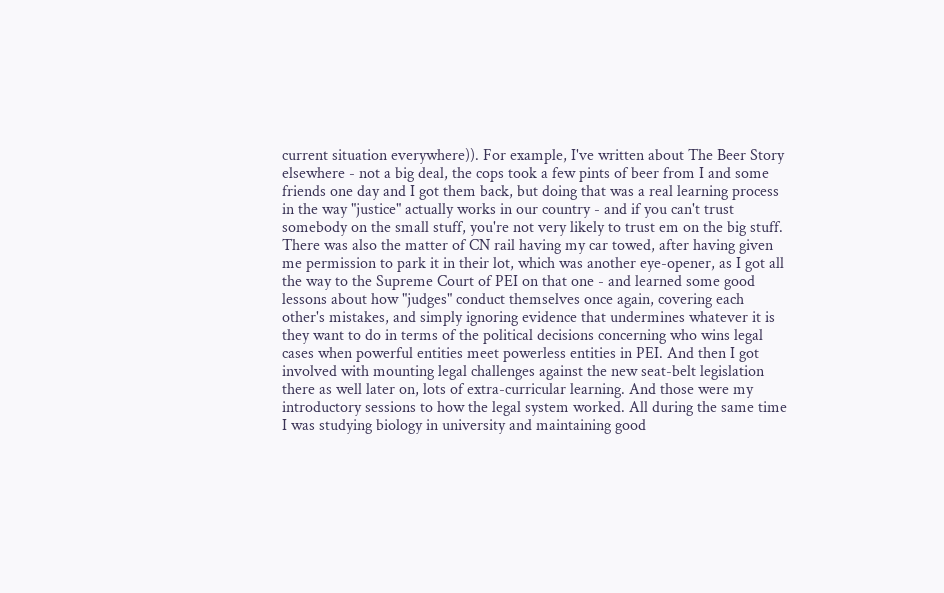current situation everywhere)). For example, I've written about The Beer Story elsewhere - not a big deal, the cops took a few pints of beer from I and some friends one day and I got them back, but doing that was a real learning process in the way "justice" actually works in our country - and if you can't trust somebody on the small stuff, you're not very likely to trust em on the big stuff. There was also the matter of CN rail having my car towed, after having given me permission to park it in their lot, which was another eye-opener, as I got all the way to the Supreme Court of PEI on that one - and learned some good lessons about how "judges" conduct themselves once again, covering each other's mistakes, and simply ignoring evidence that undermines whatever it is they want to do in terms of the political decisions concerning who wins legal cases when powerful entities meet powerless entities in PEI. And then I got involved with mounting legal challenges against the new seat-belt legislation there as well later on, lots of extra-curricular learning. And those were my introductory sessions to how the legal system worked. All during the same time I was studying biology in university and maintaining good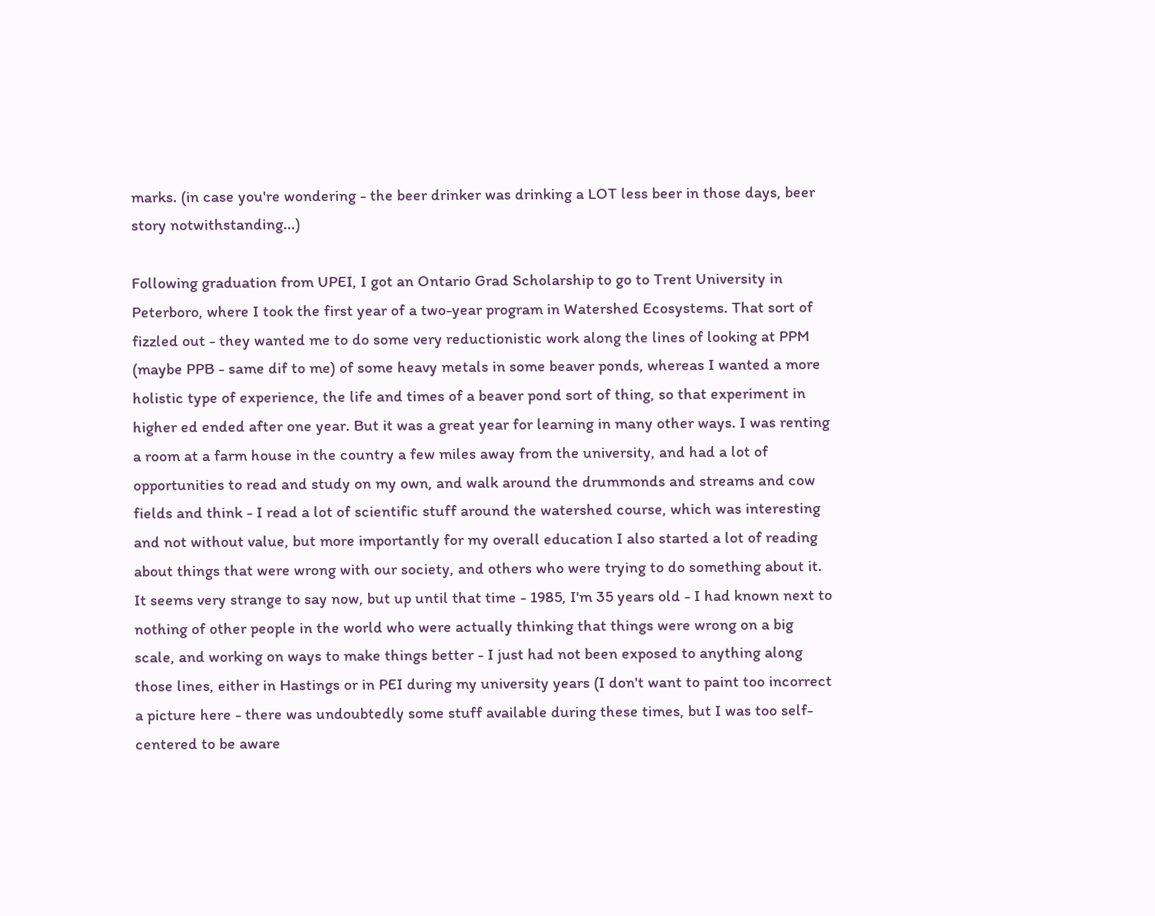marks. (in case you're wondering - the beer drinker was drinking a LOT less beer in those days, beer story notwithstanding...)

Following graduation from UPEI, I got an Ontario Grad Scholarship to go to Trent University in Peterboro, where I took the first year of a two-year program in Watershed Ecosystems. That sort of fizzled out - they wanted me to do some very reductionistic work along the lines of looking at PPM (maybe PPB - same dif to me) of some heavy metals in some beaver ponds, whereas I wanted a more holistic type of experience, the life and times of a beaver pond sort of thing, so that experiment in higher ed ended after one year. But it was a great year for learning in many other ways. I was renting a room at a farm house in the country a few miles away from the university, and had a lot of opportunities to read and study on my own, and walk around the drummonds and streams and cow fields and think - I read a lot of scientific stuff around the watershed course, which was interesting and not without value, but more importantly for my overall education I also started a lot of reading about things that were wrong with our society, and others who were trying to do something about it. It seems very strange to say now, but up until that time - 1985, I'm 35 years old - I had known next to nothing of other people in the world who were actually thinking that things were wrong on a big scale, and working on ways to make things better - I just had not been exposed to anything along those lines, either in Hastings or in PEI during my university years (I don't want to paint too incorrect a picture here - there was undoubtedly some stuff available during these times, but I was too self-centered to be aware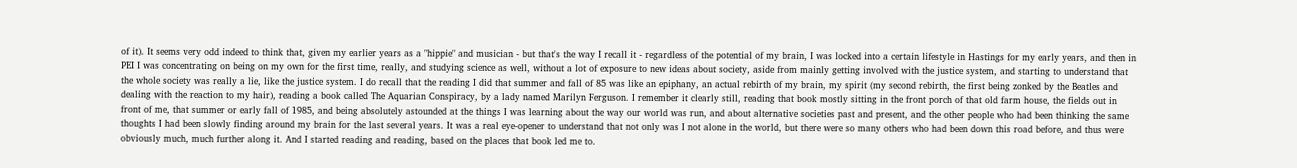of it). It seems very odd indeed to think that, given my earlier years as a "hippie" and musician - but that's the way I recall it - regardless of the potential of my brain, I was locked into a certain lifestyle in Hastings for my early years, and then in PEI I was concentrating on being on my own for the first time, really, and studying science as well, without a lot of exposure to new ideas about society, aside from mainly getting involved with the justice system, and starting to understand that the whole society was really a lie, like the justice system. I do recall that the reading I did that summer and fall of 85 was like an epiphany, an actual rebirth of my brain, my spirit (my second rebirth, the first being zonked by the Beatles and dealing with the reaction to my hair), reading a book called The Aquarian Conspiracy, by a lady named Marilyn Ferguson. I remember it clearly still, reading that book mostly sitting in the front porch of that old farm house, the fields out in front of me, that summer or early fall of 1985, and being absolutely astounded at the things I was learning about the way our world was run, and about alternative societies past and present, and the other people who had been thinking the same thoughts I had been slowly finding around my brain for the last several years. It was a real eye-opener to understand that not only was I not alone in the world, but there were so many others who had been down this road before, and thus were obviously much, much further along it. And I started reading and reading, based on the places that book led me to.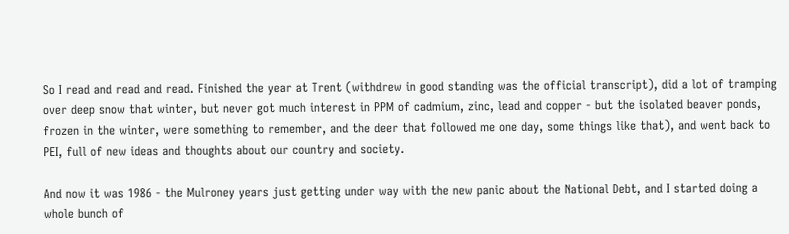So I read and read and read. Finished the year at Trent (withdrew in good standing was the official transcript), did a lot of tramping over deep snow that winter, but never got much interest in PPM of cadmium, zinc, lead and copper - but the isolated beaver ponds, frozen in the winter, were something to remember, and the deer that followed me one day, some things like that), and went back to PEI, full of new ideas and thoughts about our country and society.

And now it was 1986 - the Mulroney years just getting under way with the new panic about the National Debt, and I started doing a whole bunch of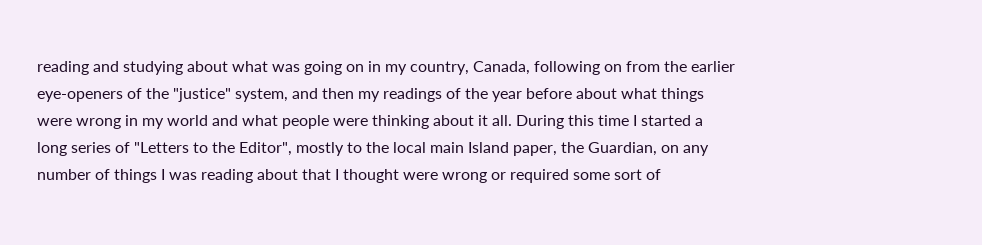reading and studying about what was going on in my country, Canada, following on from the earlier eye-openers of the "justice" system, and then my readings of the year before about what things were wrong in my world and what people were thinking about it all. During this time I started a long series of "Letters to the Editor", mostly to the local main Island paper, the Guardian, on any number of things I was reading about that I thought were wrong or required some sort of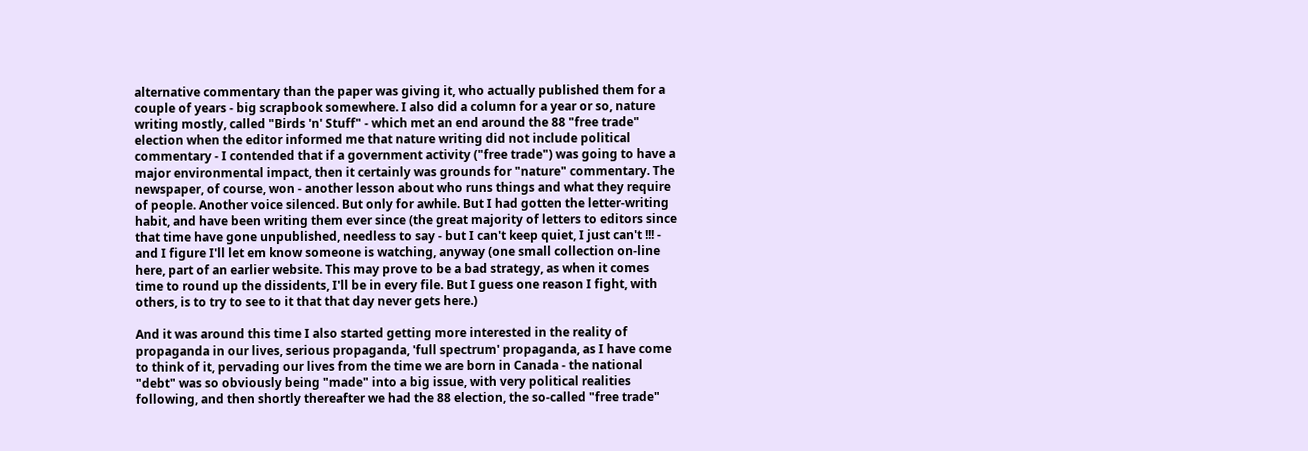alternative commentary than the paper was giving it, who actually published them for a couple of years - big scrapbook somewhere. I also did a column for a year or so, nature writing mostly, called "Birds 'n' Stuff" - which met an end around the 88 "free trade" election when the editor informed me that nature writing did not include political commentary - I contended that if a government activity ("free trade") was going to have a major environmental impact, then it certainly was grounds for "nature" commentary. The newspaper, of course, won - another lesson about who runs things and what they require of people. Another voice silenced. But only for awhile. But I had gotten the letter-writing habit, and have been writing them ever since (the great majority of letters to editors since that time have gone unpublished, needless to say - but I can't keep quiet, I just can't !!! - and I figure I'll let em know someone is watching, anyway (one small collection on-line here, part of an earlier website. This may prove to be a bad strategy, as when it comes time to round up the dissidents, I'll be in every file. But I guess one reason I fight, with others, is to try to see to it that that day never gets here.)

And it was around this time I also started getting more interested in the reality of propaganda in our lives, serious propaganda, 'full spectrum' propaganda, as I have come to think of it, pervading our lives from the time we are born in Canada - the national "debt" was so obviously being "made" into a big issue, with very political realities following, and then shortly thereafter we had the 88 election, the so-called "free trade"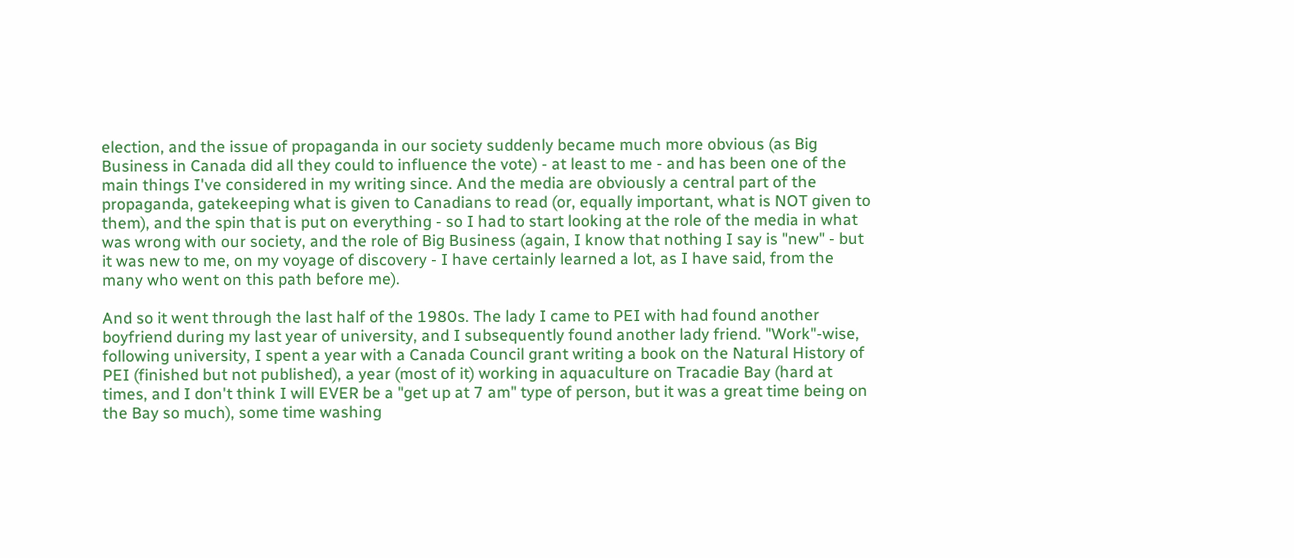election, and the issue of propaganda in our society suddenly became much more obvious (as Big Business in Canada did all they could to influence the vote) - at least to me - and has been one of the main things I've considered in my writing since. And the media are obviously a central part of the propaganda, gatekeeping what is given to Canadians to read (or, equally important, what is NOT given to them), and the spin that is put on everything - so I had to start looking at the role of the media in what was wrong with our society, and the role of Big Business (again, I know that nothing I say is "new" - but it was new to me, on my voyage of discovery - I have certainly learned a lot, as I have said, from the many who went on this path before me).

And so it went through the last half of the 1980s. The lady I came to PEI with had found another boyfriend during my last year of university, and I subsequently found another lady friend. "Work"-wise, following university, I spent a year with a Canada Council grant writing a book on the Natural History of PEI (finished but not published), a year (most of it) working in aquaculture on Tracadie Bay (hard at times, and I don't think I will EVER be a "get up at 7 am" type of person, but it was a great time being on the Bay so much), some time washing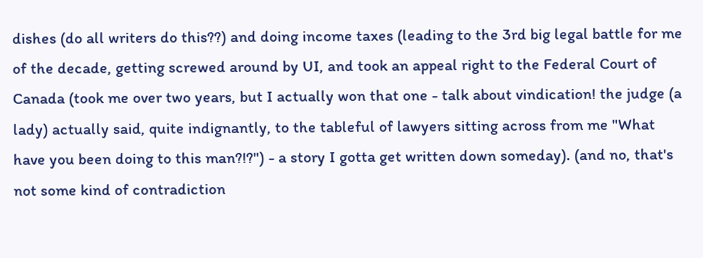dishes (do all writers do this??) and doing income taxes (leading to the 3rd big legal battle for me of the decade, getting screwed around by UI, and took an appeal right to the Federal Court of Canada (took me over two years, but I actually won that one - talk about vindication! the judge (a lady) actually said, quite indignantly, to the tableful of lawyers sitting across from me "What have you been doing to this man?!?") - a story I gotta get written down someday). (and no, that's not some kind of contradiction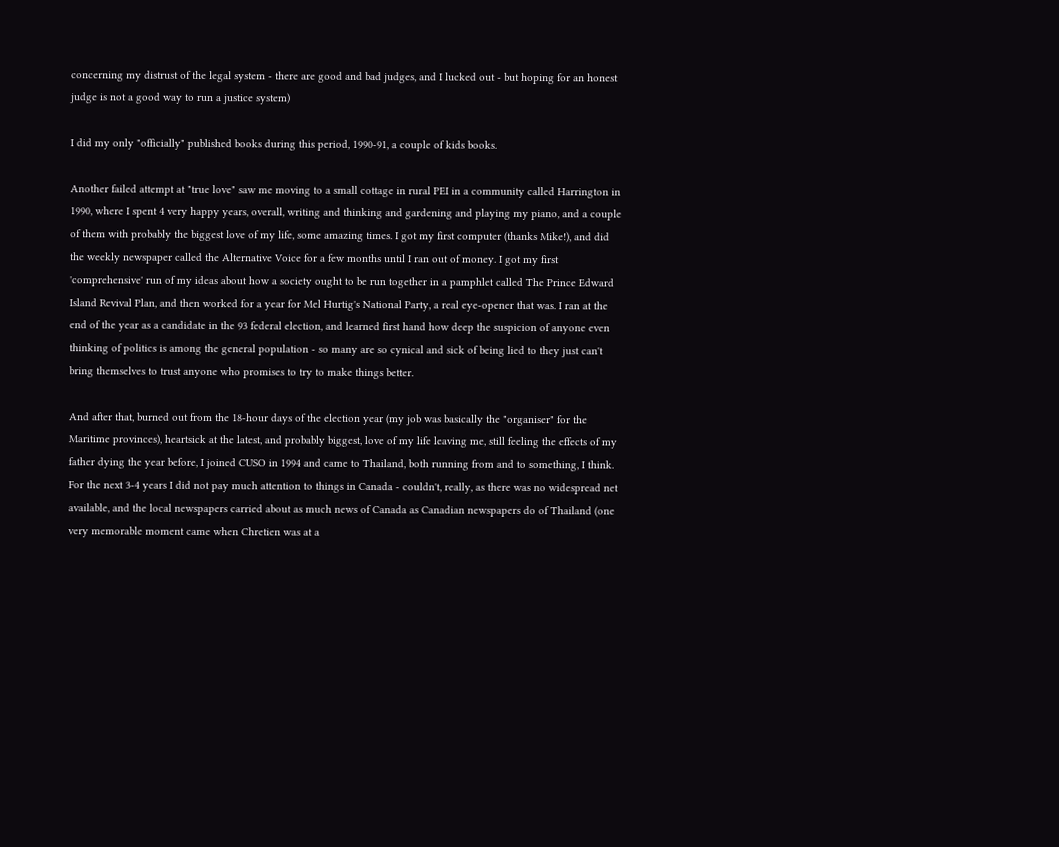concerning my distrust of the legal system - there are good and bad judges, and I lucked out - but hoping for an honest judge is not a good way to run a justice system)

I did my only "officially" published books during this period, 1990-91, a couple of kids books.

Another failed attempt at "true love" saw me moving to a small cottage in rural PEI in a community called Harrington in 1990, where I spent 4 very happy years, overall, writing and thinking and gardening and playing my piano, and a couple of them with probably the biggest love of my life, some amazing times. I got my first computer (thanks Mike!), and did the weekly newspaper called the Alternative Voice for a few months until I ran out of money. I got my first 'comprehensive' run of my ideas about how a society ought to be run together in a pamphlet called The Prince Edward Island Revival Plan, and then worked for a year for Mel Hurtig's National Party, a real eye-opener that was. I ran at the end of the year as a candidate in the 93 federal election, and learned first hand how deep the suspicion of anyone even thinking of politics is among the general population - so many are so cynical and sick of being lied to they just can't bring themselves to trust anyone who promises to try to make things better.

And after that, burned out from the 18-hour days of the election year (my job was basically the "organiser" for the Maritime provinces), heartsick at the latest, and probably biggest, love of my life leaving me, still feeling the effects of my father dying the year before, I joined CUSO in 1994 and came to Thailand, both running from and to something, I think. For the next 3-4 years I did not pay much attention to things in Canada - couldn't, really, as there was no widespread net available, and the local newspapers carried about as much news of Canada as Canadian newspapers do of Thailand (one very memorable moment came when Chretien was at a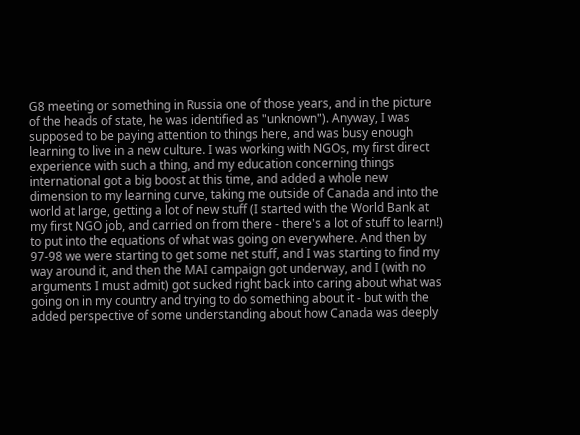G8 meeting or something in Russia one of those years, and in the picture of the heads of state, he was identified as "unknown"). Anyway, I was supposed to be paying attention to things here, and was busy enough learning to live in a new culture. I was working with NGOs, my first direct experience with such a thing, and my education concerning things international got a big boost at this time, and added a whole new dimension to my learning curve, taking me outside of Canada and into the world at large, getting a lot of new stuff (I started with the World Bank at my first NGO job, and carried on from there - there's a lot of stuff to learn!) to put into the equations of what was going on everywhere. And then by 97-98 we were starting to get some net stuff, and I was starting to find my way around it, and then the MAI campaign got underway, and I (with no arguments I must admit) got sucked right back into caring about what was going on in my country and trying to do something about it - but with the added perspective of some understanding about how Canada was deeply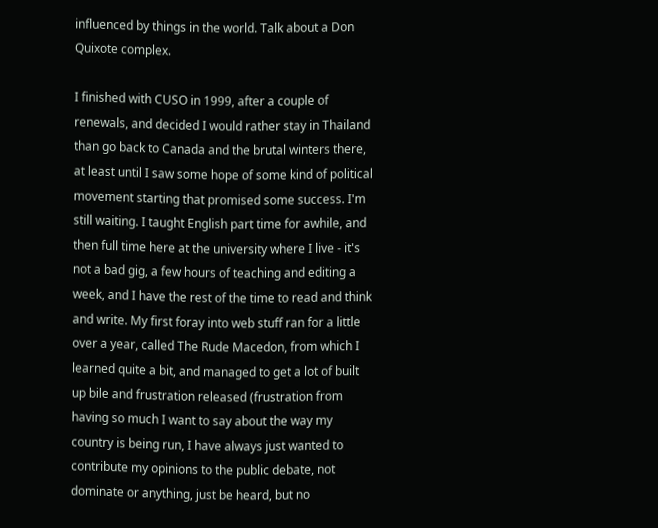influenced by things in the world. Talk about a Don Quixote complex.

I finished with CUSO in 1999, after a couple of renewals, and decided I would rather stay in Thailand than go back to Canada and the brutal winters there, at least until I saw some hope of some kind of political movement starting that promised some success. I'm still waiting. I taught English part time for awhile, and then full time here at the university where I live - it's not a bad gig, a few hours of teaching and editing a week, and I have the rest of the time to read and think and write. My first foray into web stuff ran for a little over a year, called The Rude Macedon, from which I learned quite a bit, and managed to get a lot of built up bile and frustration released (frustration from having so much I want to say about the way my country is being run, I have always just wanted to contribute my opinions to the public debate, not dominate or anything, just be heard, but no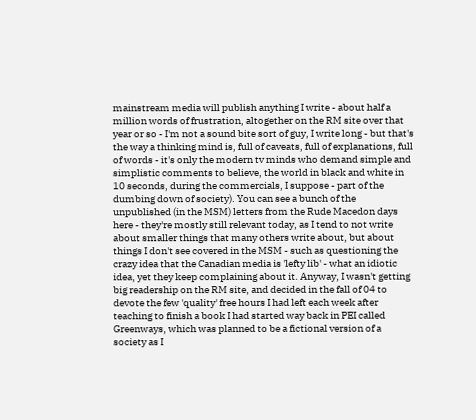mainstream media will publish anything I write - about half a million words of frustration, altogether on the RM site over that year or so - I'm not a sound bite sort of guy, I write long - but that's the way a thinking mind is, full of caveats, full of explanations, full of words - it's only the modern tv minds who demand simple and simplistic comments to believe, the world in black and white in 10 seconds, during the commercials, I suppose - part of the dumbing down of society). You can see a bunch of the unpublished (in the MSM) letters from the Rude Macedon days here - they're mostly still relevant today, as I tend to not write about smaller things that many others write about, but about things I don't see covered in the MSM - such as questioning the crazy idea that the Canadian media is 'lefty lib' - what an idiotic idea, yet they keep complaining about it. Anyway, I wasn't getting big readership on the RM site, and decided in the fall of 04 to devote the few 'quality' free hours I had left each week after teaching to finish a book I had started way back in PEI called Greenways, which was planned to be a fictional version of a society as I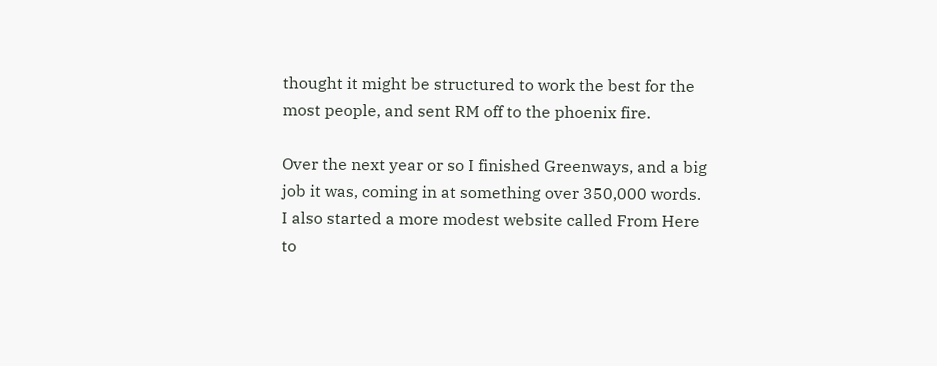thought it might be structured to work the best for the most people, and sent RM off to the phoenix fire.

Over the next year or so I finished Greenways, and a big job it was, coming in at something over 350,000 words. I also started a more modest website called From Here to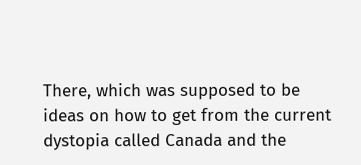There, which was supposed to be ideas on how to get from the current dystopia called Canada and the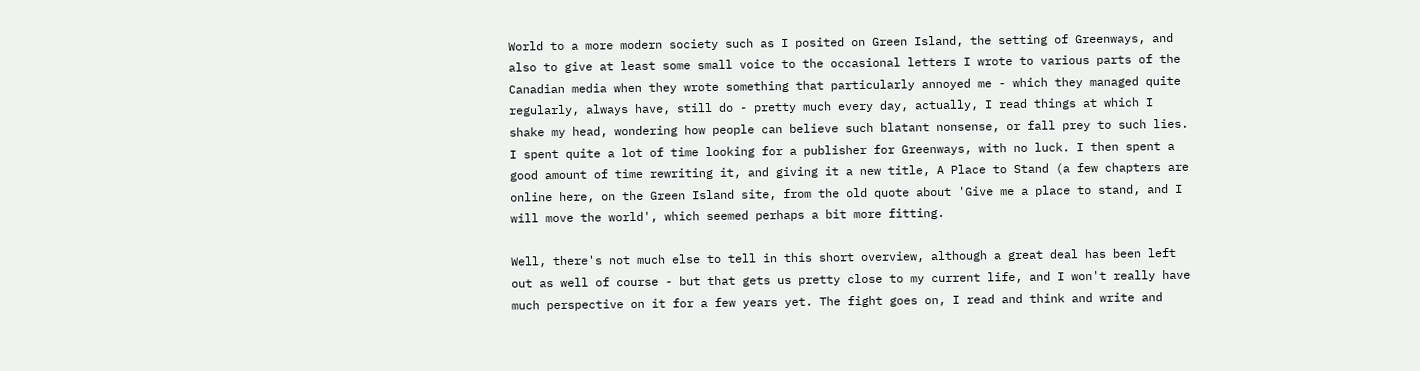World to a more modern society such as I posited on Green Island, the setting of Greenways, and also to give at least some small voice to the occasional letters I wrote to various parts of the Canadian media when they wrote something that particularly annoyed me - which they managed quite regularly, always have, still do - pretty much every day, actually, I read things at which I shake my head, wondering how people can believe such blatant nonsense, or fall prey to such lies. I spent quite a lot of time looking for a publisher for Greenways, with no luck. I then spent a good amount of time rewriting it, and giving it a new title, A Place to Stand (a few chapters are online here, on the Green Island site, from the old quote about 'Give me a place to stand, and I will move the world', which seemed perhaps a bit more fitting.

Well, there's not much else to tell in this short overview, although a great deal has been left out as well of course - but that gets us pretty close to my current life, and I won't really have much perspective on it for a few years yet. The fight goes on, I read and think and write and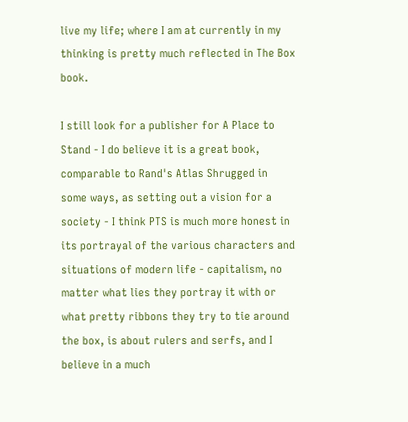live my life; where I am at currently in my thinking is pretty much reflected in The Box book.

I still look for a publisher for A Place to Stand - I do believe it is a great book, comparable to Rand's Atlas Shrugged in some ways, as setting out a vision for a society - I think PTS is much more honest in its portrayal of the various characters and situations of modern life - capitalism, no matter what lies they portray it with or what pretty ribbons they try to tie around the box, is about rulers and serfs, and I believe in a much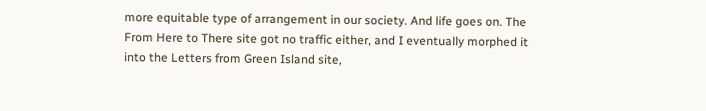more equitable type of arrangement in our society. And life goes on. The From Here to There site got no traffic either, and I eventually morphed it into the Letters from Green Island site,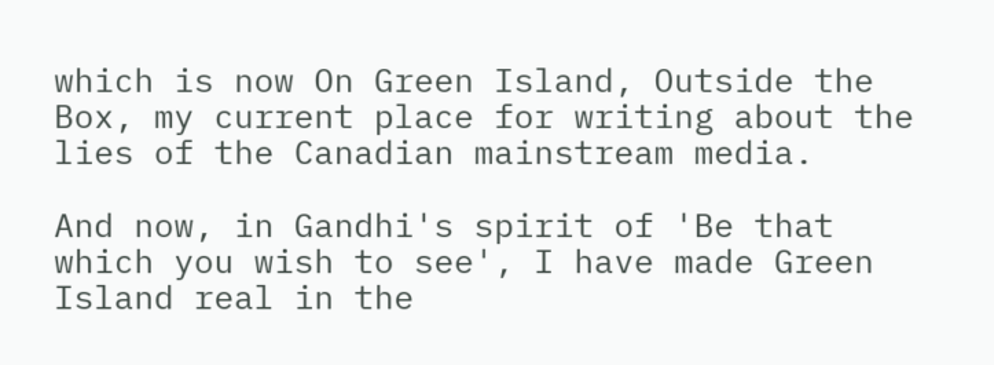which is now On Green Island, Outside the Box, my current place for writing about the lies of the Canadian mainstream media.

And now, in Gandhi's spirit of 'Be that which you wish to see', I have made Green Island real in the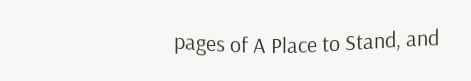pages of A Place to Stand, and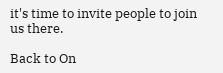it's time to invite people to join us there.

Back to On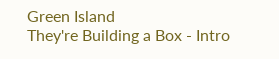Green Island
They're Building a Box - Intro